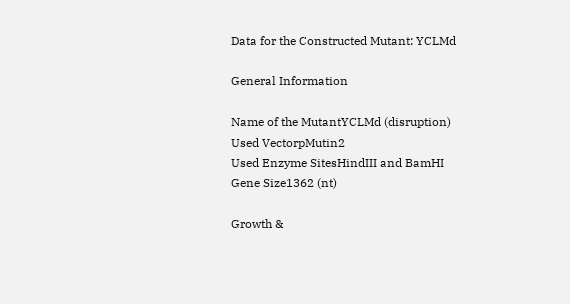Data for the Constructed Mutant: YCLMd

General Information

Name of the MutantYCLMd (disruption)
Used VectorpMutin2
Used Enzyme SitesHindIII and BamHI
Gene Size1362 (nt)

Growth &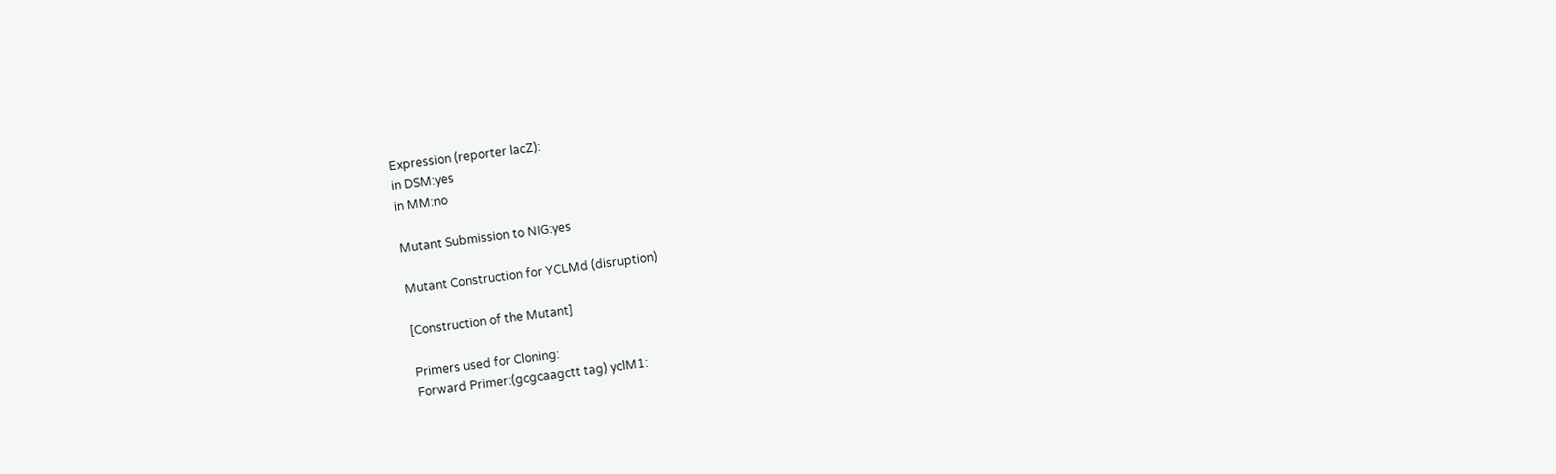Expression (reporter lacZ):
in DSM:yes
in MM:no

Mutant Submission to NIG:yes

Mutant Construction for YCLMd (disruption)

[Construction of the Mutant]

Primers used for Cloning:
Forward Primer:(gcgcaagctt tag) yclM1: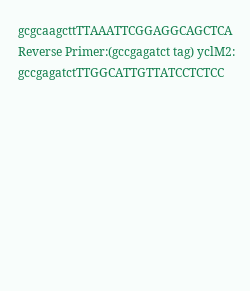gcgcaagcttTTAAATTCGGAGGCAGCTCA
Reverse Primer:(gccgagatct tag) yclM2: gccgagatctTTGGCATTGTTATCCTCTCC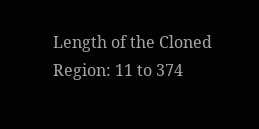Length of the Cloned Region: 11 to 374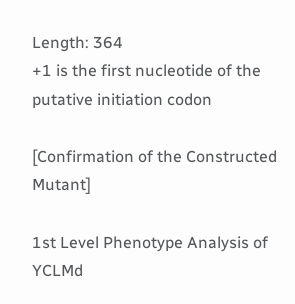Length: 364
+1 is the first nucleotide of the putative initiation codon

[Confirmation of the Constructed Mutant]

1st Level Phenotype Analysis of YCLMd